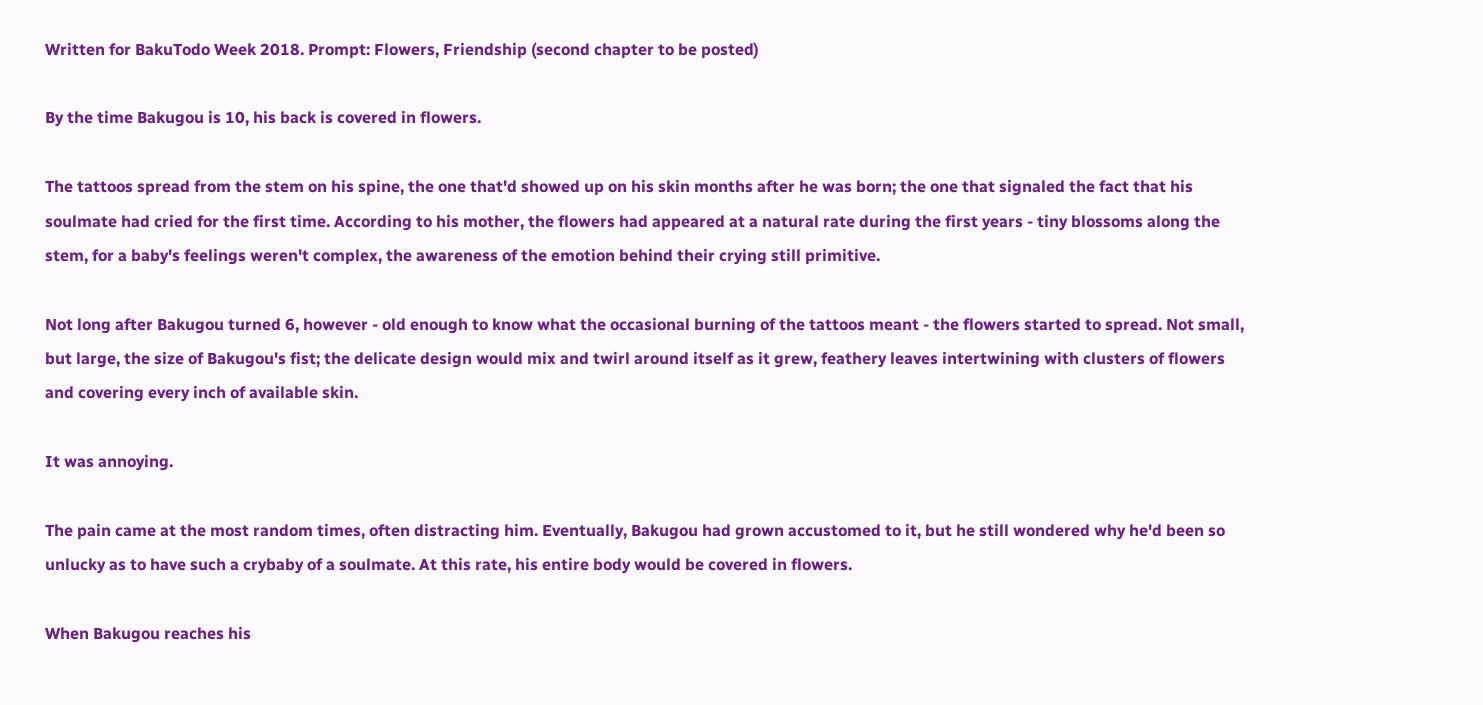Written for BakuTodo Week 2018. Prompt: Flowers, Friendship (second chapter to be posted)

By the time Bakugou is 10, his back is covered in flowers.

The tattoos spread from the stem on his spine, the one that'd showed up on his skin months after he was born; the one that signaled the fact that his soulmate had cried for the first time. According to his mother, the flowers had appeared at a natural rate during the first years - tiny blossoms along the stem, for a baby's feelings weren't complex, the awareness of the emotion behind their crying still primitive.

Not long after Bakugou turned 6, however - old enough to know what the occasional burning of the tattoos meant - the flowers started to spread. Not small, but large, the size of Bakugou's fist; the delicate design would mix and twirl around itself as it grew, feathery leaves intertwining with clusters of flowers and covering every inch of available skin.

It was annoying.

The pain came at the most random times, often distracting him. Eventually, Bakugou had grown accustomed to it, but he still wondered why he'd been so unlucky as to have such a crybaby of a soulmate. At this rate, his entire body would be covered in flowers.

When Bakugou reaches his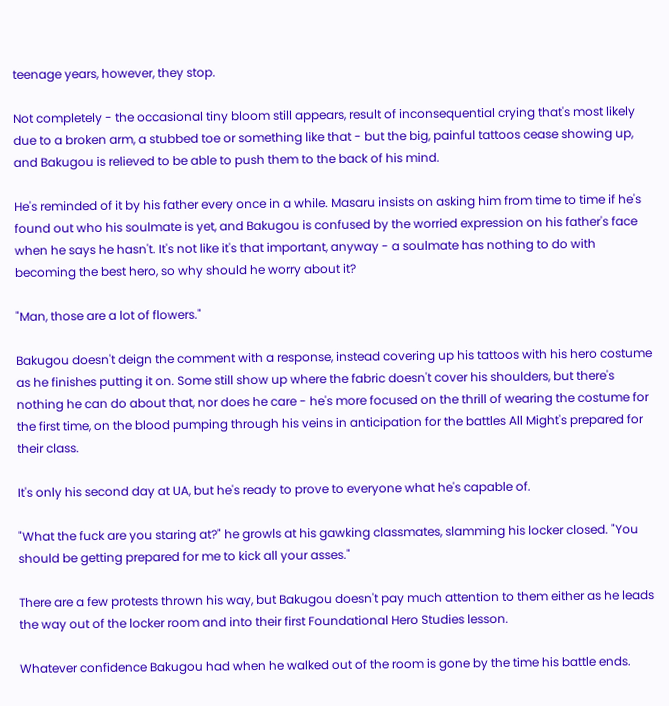teenage years, however, they stop.

Not completely - the occasional tiny bloom still appears, result of inconsequential crying that's most likely due to a broken arm, a stubbed toe or something like that - but the big, painful tattoos cease showing up, and Bakugou is relieved to be able to push them to the back of his mind.

He's reminded of it by his father every once in a while. Masaru insists on asking him from time to time if he's found out who his soulmate is yet, and Bakugou is confused by the worried expression on his father's face when he says he hasn't. It's not like it's that important, anyway - a soulmate has nothing to do with becoming the best hero, so why should he worry about it?

"Man, those are a lot of flowers."

Bakugou doesn't deign the comment with a response, instead covering up his tattoos with his hero costume as he finishes putting it on. Some still show up where the fabric doesn't cover his shoulders, but there's nothing he can do about that, nor does he care - he's more focused on the thrill of wearing the costume for the first time, on the blood pumping through his veins in anticipation for the battles All Might's prepared for their class.

It's only his second day at UA, but he's ready to prove to everyone what he's capable of.

"What the fuck are you staring at?" he growls at his gawking classmates, slamming his locker closed. "You should be getting prepared for me to kick all your asses."

There are a few protests thrown his way, but Bakugou doesn't pay much attention to them either as he leads the way out of the locker room and into their first Foundational Hero Studies lesson.

Whatever confidence Bakugou had when he walked out of the room is gone by the time his battle ends.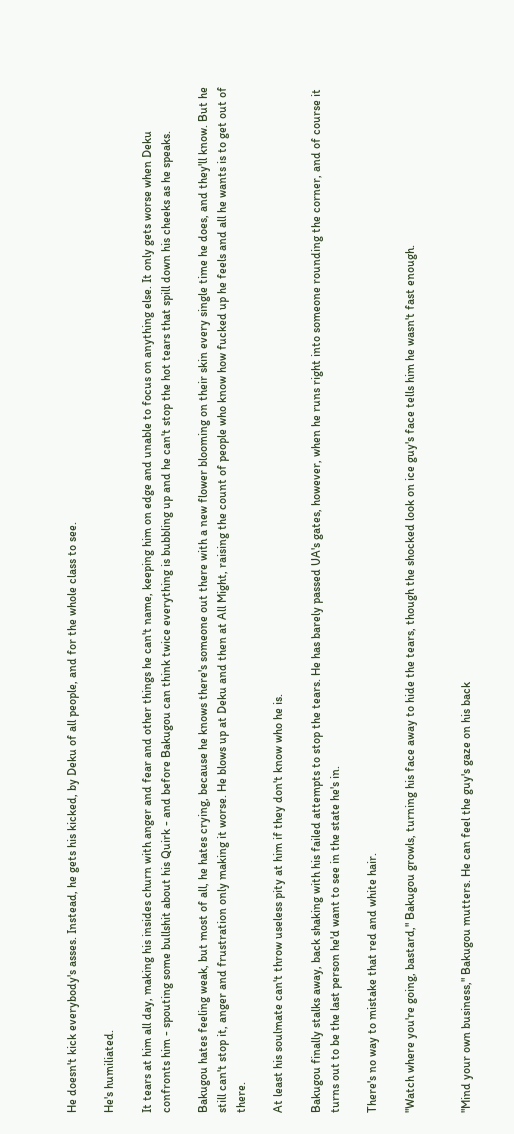He doesn't kick everybody's asses. Instead, he gets his kicked, by Deku of all people, and for the whole class to see.

He's humiliated.

It tears at him all day, making his insides churn with anger and fear and other things he can't name, keeping him on edge and unable to focus on anything else. It only gets worse when Deku confronts him - spouting some bullshit about his Quirk - and before Bakugou can think twice everything is bubbling up and he can't stop the hot tears that spill down his cheeks as he speaks.

Bakugou hates feeling weak, but most of all, he hates crying, because he knows there's someone out there with a new flower blooming on their skin every single time he does, and they'll know. But he still can't stop it, anger and frustration only making it worse. He blows up at Deku and then at All Might, raising the count of people who know how fucked up he feels and all he wants is to get out of there.

At least his soulmate can't throw useless pity at him if they don't know who he is.

Bakugou finally stalks away, back shaking with his failed attempts to stop the tears. He has barely passed UA's gates, however, when he runs right into someone rounding the corner, and of course it turns out to be the last person he'd want to see in the state he's in.

There's no way to mistake that red and white hair.

"Watch where you're going, bastard," Bakugou growls, turning his face away to hide the tears, though the shocked look on ice guy's face tells him he wasn't fast enough.


"Mind your own business," Bakugou mutters. He can feel the guy's gaze on his back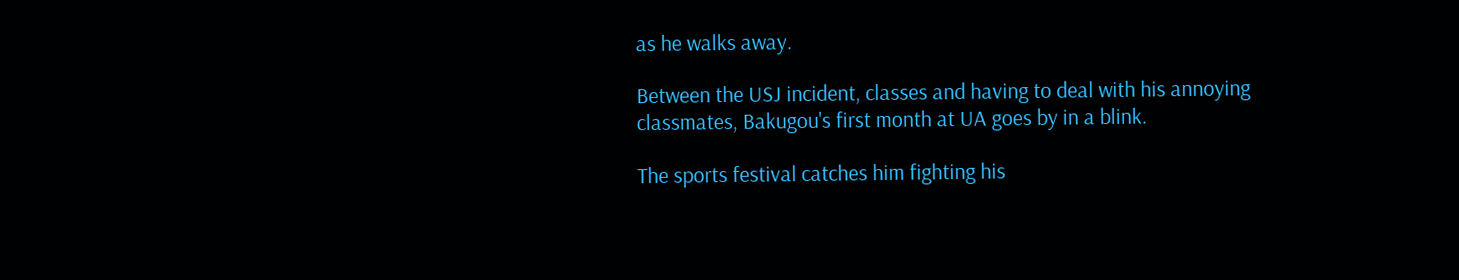as he walks away.

Between the USJ incident, classes and having to deal with his annoying classmates, Bakugou's first month at UA goes by in a blink.

The sports festival catches him fighting his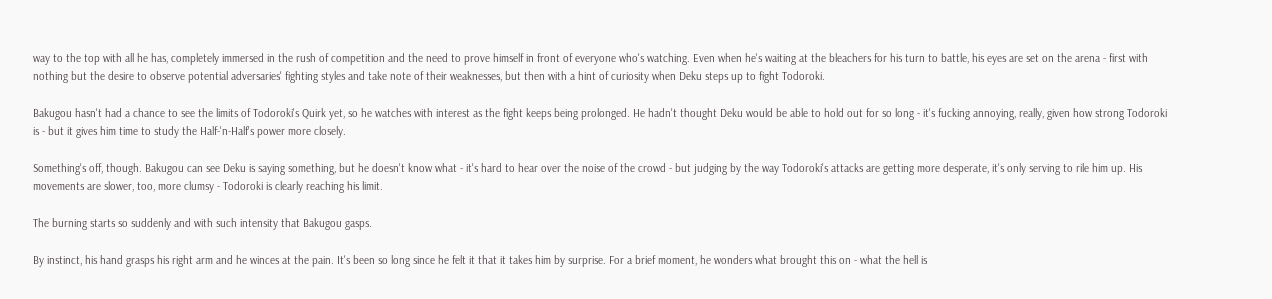way to the top with all he has, completely immersed in the rush of competition and the need to prove himself in front of everyone who's watching. Even when he's waiting at the bleachers for his turn to battle, his eyes are set on the arena - first with nothing but the desire to observe potential adversaries' fighting styles and take note of their weaknesses, but then with a hint of curiosity when Deku steps up to fight Todoroki.

Bakugou hasn't had a chance to see the limits of Todoroki's Quirk yet, so he watches with interest as the fight keeps being prolonged. He hadn't thought Deku would be able to hold out for so long - it's fucking annoying, really, given how strong Todoroki is - but it gives him time to study the Half-'n-Half's power more closely.

Something's off, though. Bakugou can see Deku is saying something, but he doesn't know what - it's hard to hear over the noise of the crowd - but judging by the way Todoroki's attacks are getting more desperate, it's only serving to rile him up. His movements are slower, too, more clumsy - Todoroki is clearly reaching his limit.

The burning starts so suddenly and with such intensity that Bakugou gasps.

By instinct, his hand grasps his right arm and he winces at the pain. It's been so long since he felt it that it takes him by surprise. For a brief moment, he wonders what brought this on - what the hell is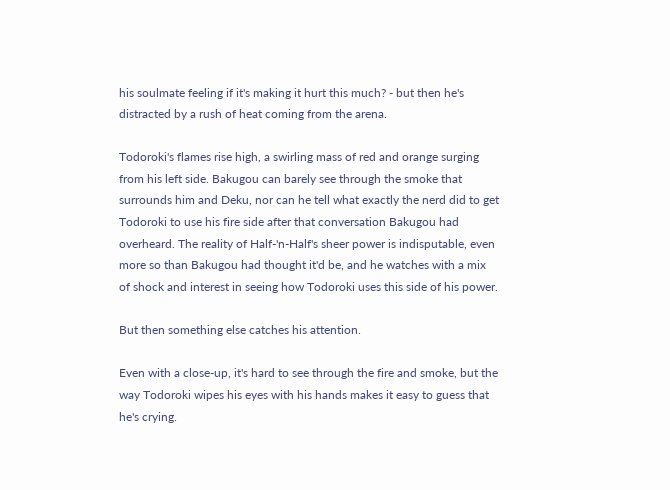his soulmate feeling if it's making it hurt this much? - but then he's distracted by a rush of heat coming from the arena.

Todoroki's flames rise high, a swirling mass of red and orange surging from his left side. Bakugou can barely see through the smoke that surrounds him and Deku, nor can he tell what exactly the nerd did to get Todoroki to use his fire side after that conversation Bakugou had overheard. The reality of Half-'n-Half's sheer power is indisputable, even more so than Bakugou had thought it'd be, and he watches with a mix of shock and interest in seeing how Todoroki uses this side of his power.

But then something else catches his attention.

Even with a close-up, it's hard to see through the fire and smoke, but the way Todoroki wipes his eyes with his hands makes it easy to guess that he's crying.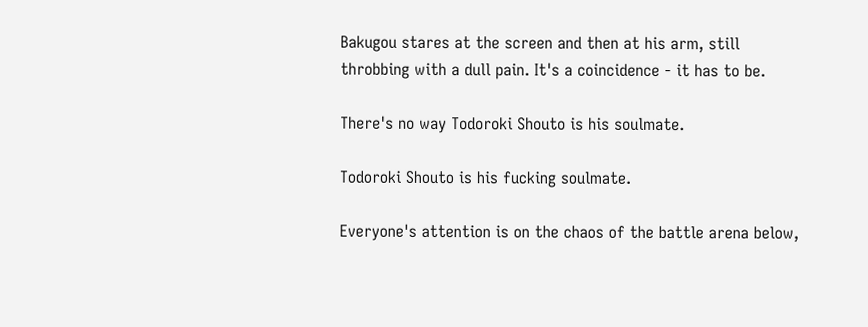Bakugou stares at the screen and then at his arm, still throbbing with a dull pain. It's a coincidence - it has to be.

There's no way Todoroki Shouto is his soulmate.

Todoroki Shouto is his fucking soulmate.

Everyone's attention is on the chaos of the battle arena below,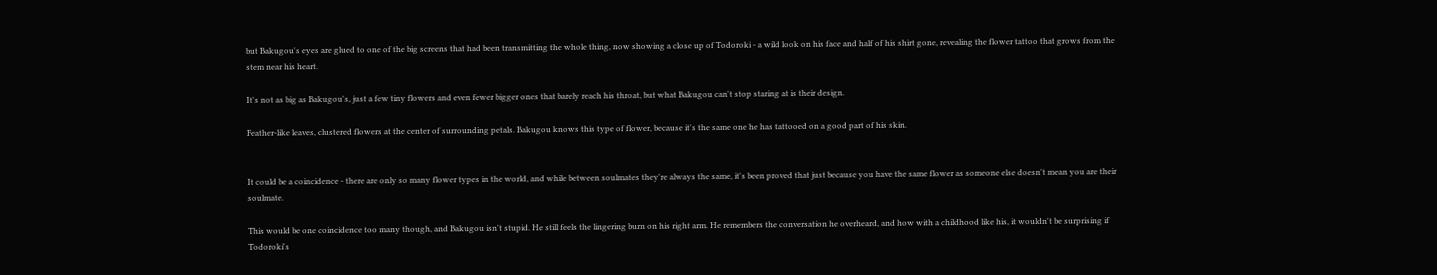but Bakugou's eyes are glued to one of the big screens that had been transmitting the whole thing, now showing a close up of Todoroki - a wild look on his face and half of his shirt gone, revealing the flower tattoo that grows from the stem near his heart.

It's not as big as Bakugou's, just a few tiny flowers and even fewer bigger ones that barely reach his throat, but what Bakugou can't stop staring at is their design.

Feather-like leaves, clustered flowers at the center of surrounding petals. Bakugou knows this type of flower, because it's the same one he has tattooed on a good part of his skin.


It could be a coincidence - there are only so many flower types in the world, and while between soulmates they're always the same, it's been proved that just because you have the same flower as someone else doesn't mean you are their soulmate.

This would be one coincidence too many though, and Bakugou isn't stupid. He still feels the lingering burn on his right arm. He remembers the conversation he overheard, and how with a childhood like his, it wouldn't be surprising if Todoroki's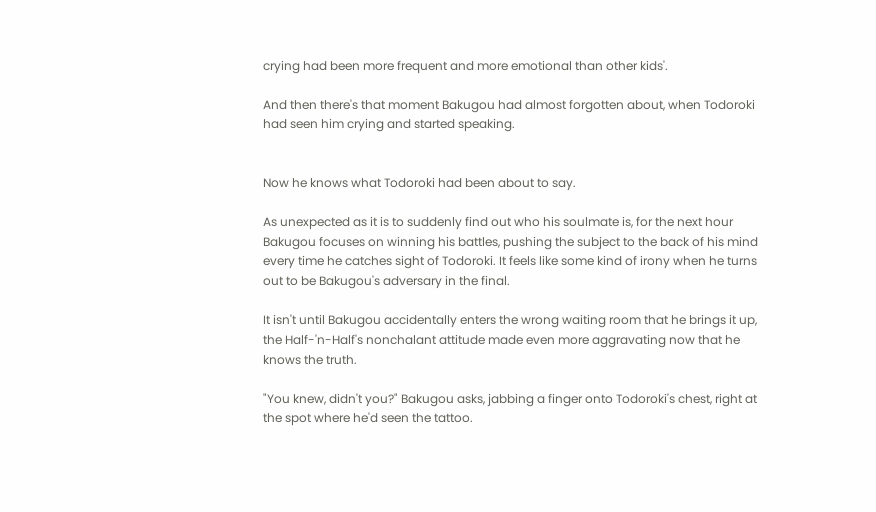crying had been more frequent and more emotional than other kids'.

And then there's that moment Bakugou had almost forgotten about, when Todoroki had seen him crying and started speaking.


Now he knows what Todoroki had been about to say.

As unexpected as it is to suddenly find out who his soulmate is, for the next hour Bakugou focuses on winning his battles, pushing the subject to the back of his mind every time he catches sight of Todoroki. It feels like some kind of irony when he turns out to be Bakugou's adversary in the final.

It isn't until Bakugou accidentally enters the wrong waiting room that he brings it up, the Half-'n-Half's nonchalant attitude made even more aggravating now that he knows the truth.

"You knew, didn't you?" Bakugou asks, jabbing a finger onto Todoroki's chest, right at the spot where he'd seen the tattoo.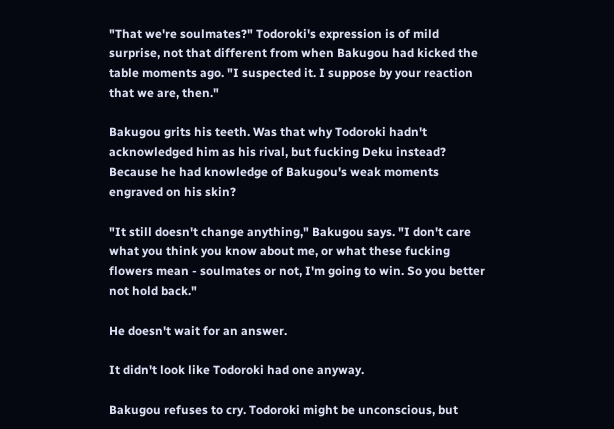"That we're soulmates?" Todoroki's expression is of mild surprise, not that different from when Bakugou had kicked the table moments ago. "I suspected it. I suppose by your reaction that we are, then."

Bakugou grits his teeth. Was that why Todoroki hadn't acknowledged him as his rival, but fucking Deku instead? Because he had knowledge of Bakugou's weak moments engraved on his skin?

"It still doesn't change anything," Bakugou says. "I don't care what you think you know about me, or what these fucking flowers mean - soulmates or not, I'm going to win. So you better not hold back."

He doesn't wait for an answer.

It didn't look like Todoroki had one anyway.

Bakugou refuses to cry. Todoroki might be unconscious, but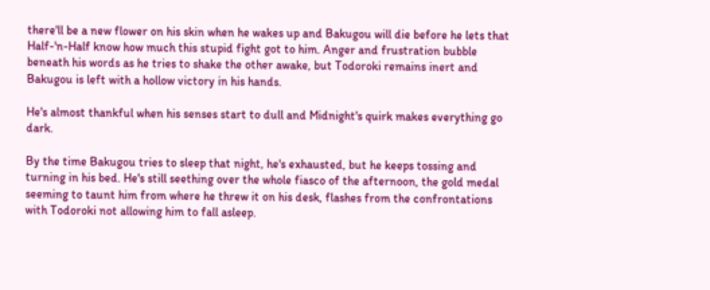there'll be a new flower on his skin when he wakes up and Bakugou will die before he lets that Half-'n-Half know how much this stupid fight got to him. Anger and frustration bubble beneath his words as he tries to shake the other awake, but Todoroki remains inert and Bakugou is left with a hollow victory in his hands.

He's almost thankful when his senses start to dull and Midnight's quirk makes everything go dark.

By the time Bakugou tries to sleep that night, he's exhausted, but he keeps tossing and turning in his bed. He's still seething over the whole fiasco of the afternoon, the gold medal seeming to taunt him from where he threw it on his desk, flashes from the confrontations with Todoroki not allowing him to fall asleep.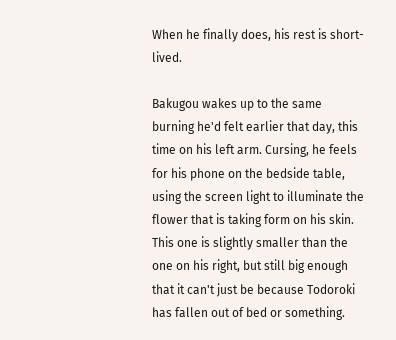When he finally does, his rest is short-lived.

Bakugou wakes up to the same burning he'd felt earlier that day, this time on his left arm. Cursing, he feels for his phone on the bedside table, using the screen light to illuminate the flower that is taking form on his skin. This one is slightly smaller than the one on his right, but still big enough that it can't just be because Todoroki has fallen out of bed or something.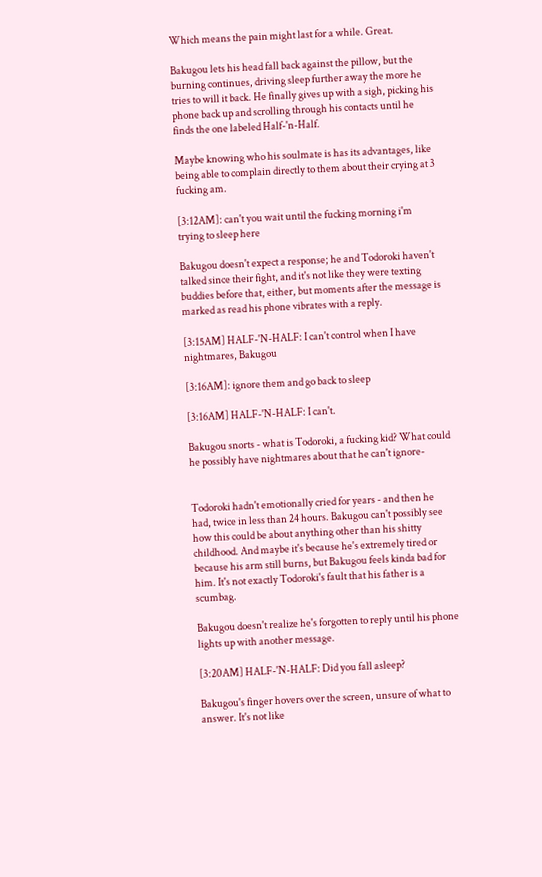Which means the pain might last for a while. Great.

Bakugou lets his head fall back against the pillow, but the burning continues, driving sleep further away the more he tries to will it back. He finally gives up with a sigh, picking his phone back up and scrolling through his contacts until he finds the one labeled Half-'n-Half.

Maybe knowing who his soulmate is has its advantages, like being able to complain directly to them about their crying at 3 fucking am.

[3:12AM]: can't you wait until the fucking morning i'm trying to sleep here

Bakugou doesn't expect a response; he and Todoroki haven't talked since their fight, and it's not like they were texting buddies before that, either, but moments after the message is marked as read his phone vibrates with a reply.

[3:15AM] HALF-'N-HALF: I can't control when I have nightmares, Bakugou

[3:16AM]: ignore them and go back to sleep

[3:16AM] HALF-'N-HALF: I can't.

Bakugou snorts - what is Todoroki, a fucking kid? What could he possibly have nightmares about that he can't ignore-


Todoroki hadn't emotionally cried for years - and then he had, twice in less than 24 hours. Bakugou can't possibly see how this could be about anything other than his shitty childhood. And maybe it's because he's extremely tired or because his arm still burns, but Bakugou feels kinda bad for him. It's not exactly Todoroki's fault that his father is a scumbag.

Bakugou doesn't realize he's forgotten to reply until his phone lights up with another message.

[3:20AM] HALF-'N-HALF: Did you fall asleep?

Bakugou's finger hovers over the screen, unsure of what to answer. It's not like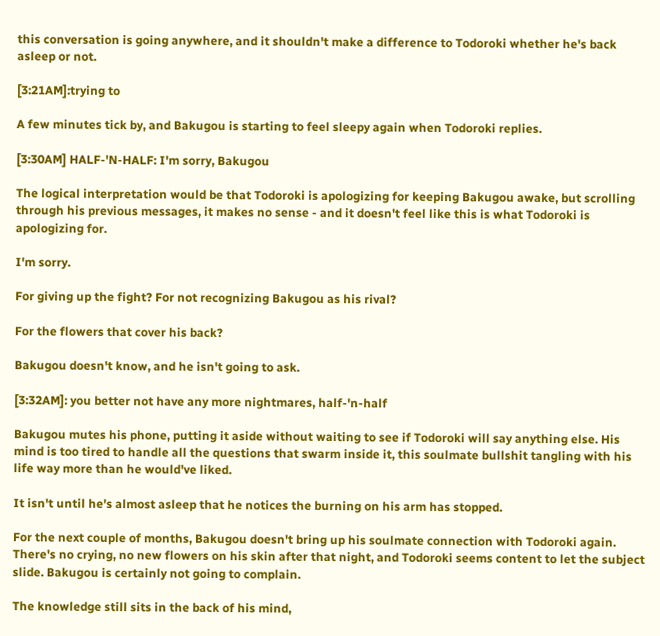this conversation is going anywhere, and it shouldn't make a difference to Todoroki whether he's back asleep or not.

[3:21AM]:trying to

A few minutes tick by, and Bakugou is starting to feel sleepy again when Todoroki replies.

[3:30AM] HALF-'N-HALF: I'm sorry, Bakugou

The logical interpretation would be that Todoroki is apologizing for keeping Bakugou awake, but scrolling through his previous messages, it makes no sense - and it doesn't feel like this is what Todoroki is apologizing for.

I'm sorry.

For giving up the fight? For not recognizing Bakugou as his rival?

For the flowers that cover his back?

Bakugou doesn't know, and he isn't going to ask.

[3:32AM]: you better not have any more nightmares, half-'n-half

Bakugou mutes his phone, putting it aside without waiting to see if Todoroki will say anything else. His mind is too tired to handle all the questions that swarm inside it, this soulmate bullshit tangling with his life way more than he would've liked.

It isn't until he's almost asleep that he notices the burning on his arm has stopped.

For the next couple of months, Bakugou doesn't bring up his soulmate connection with Todoroki again. There's no crying, no new flowers on his skin after that night, and Todoroki seems content to let the subject slide. Bakugou is certainly not going to complain.

The knowledge still sits in the back of his mind,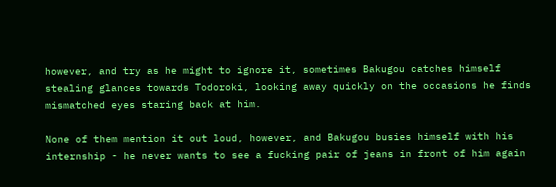however, and try as he might to ignore it, sometimes Bakugou catches himself stealing glances towards Todoroki, looking away quickly on the occasions he finds mismatched eyes staring back at him.

None of them mention it out loud, however, and Bakugou busies himself with his internship - he never wants to see a fucking pair of jeans in front of him again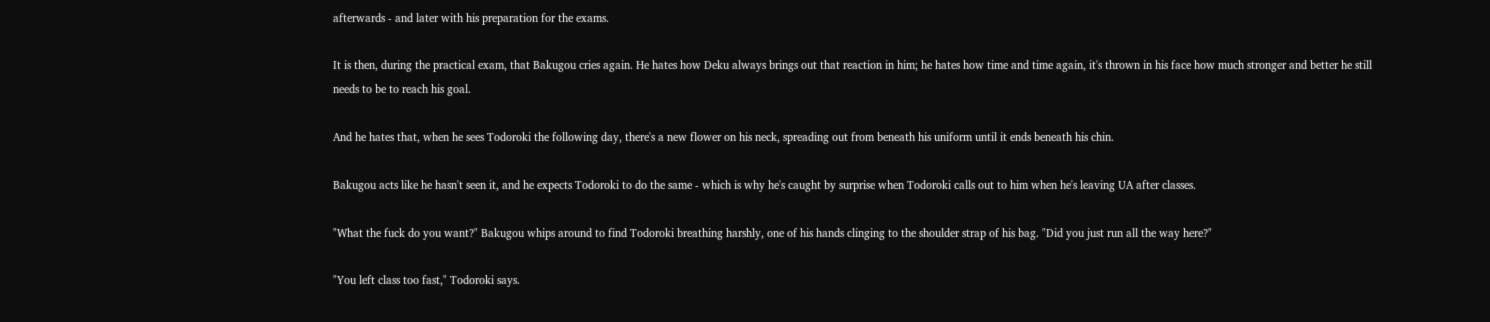afterwards - and later with his preparation for the exams.

It is then, during the practical exam, that Bakugou cries again. He hates how Deku always brings out that reaction in him; he hates how time and time again, it's thrown in his face how much stronger and better he still needs to be to reach his goal.

And he hates that, when he sees Todoroki the following day, there's a new flower on his neck, spreading out from beneath his uniform until it ends beneath his chin.

Bakugou acts like he hasn't seen it, and he expects Todoroki to do the same - which is why he's caught by surprise when Todoroki calls out to him when he's leaving UA after classes.

"What the fuck do you want?" Bakugou whips around to find Todoroki breathing harshly, one of his hands clinging to the shoulder strap of his bag. "Did you just run all the way here?"

"You left class too fast," Todoroki says.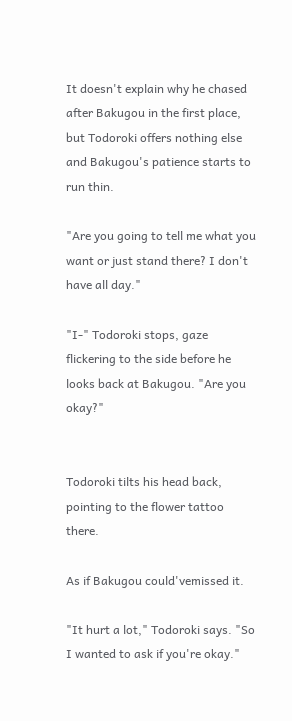It doesn't explain why he chased after Bakugou in the first place, but Todoroki offers nothing else and Bakugou's patience starts to run thin.

"Are you going to tell me what you want or just stand there? I don't have all day."

"I-" Todoroki stops, gaze flickering to the side before he looks back at Bakugou. "Are you okay?"


Todoroki tilts his head back, pointing to the flower tattoo there.

As if Bakugou could'vemissed it.

"It hurt a lot," Todoroki says. "So I wanted to ask if you're okay."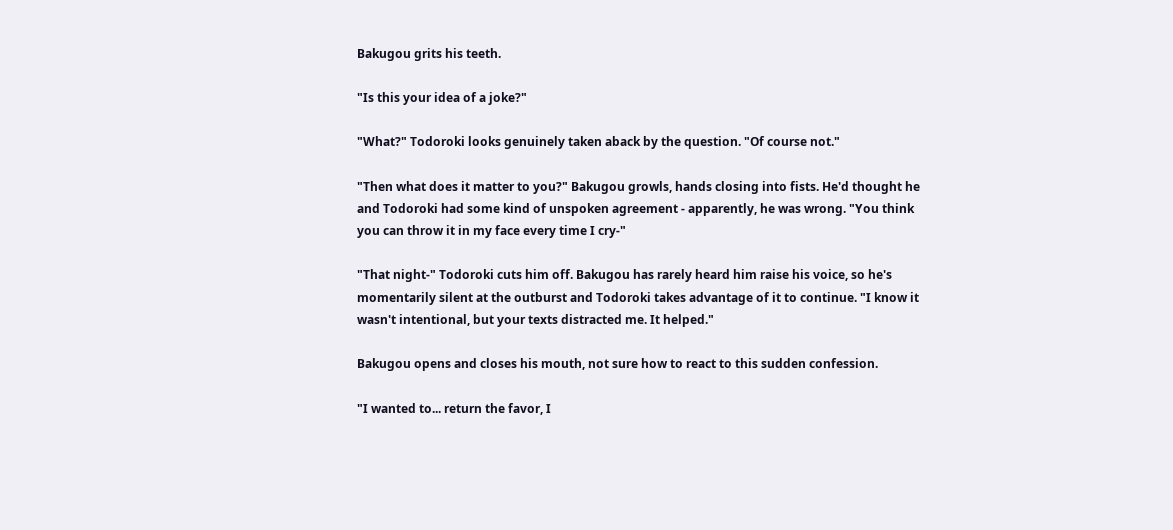Bakugou grits his teeth.

"Is this your idea of a joke?"

"What?" Todoroki looks genuinely taken aback by the question. "Of course not."

"Then what does it matter to you?" Bakugou growls, hands closing into fists. He'd thought he and Todoroki had some kind of unspoken agreement - apparently, he was wrong. "You think you can throw it in my face every time I cry-"

"That night-" Todoroki cuts him off. Bakugou has rarely heard him raise his voice, so he's momentarily silent at the outburst and Todoroki takes advantage of it to continue. "I know it wasn't intentional, but your texts distracted me. It helped."

Bakugou opens and closes his mouth, not sure how to react to this sudden confession.

"I wanted to... return the favor, I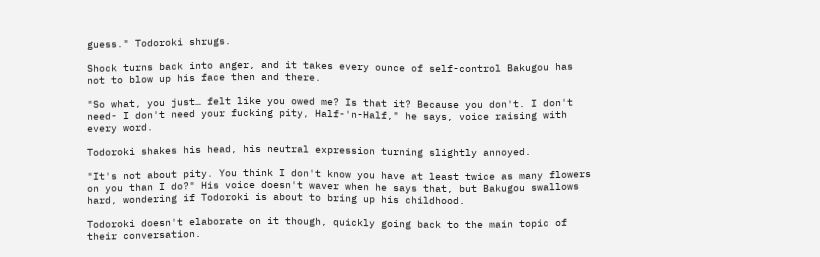guess." Todoroki shrugs.

Shock turns back into anger, and it takes every ounce of self-control Bakugou has not to blow up his face then and there.

"So what, you just… felt like you owed me? Is that it? Because you don't. I don't need- I don't need your fucking pity, Half-'n-Half," he says, voice raising with every word.

Todoroki shakes his head, his neutral expression turning slightly annoyed.

"It's not about pity. You think I don't know you have at least twice as many flowers on you than I do?" His voice doesn't waver when he says that, but Bakugou swallows hard, wondering if Todoroki is about to bring up his childhood.

Todoroki doesn't elaborate on it though, quickly going back to the main topic of their conversation.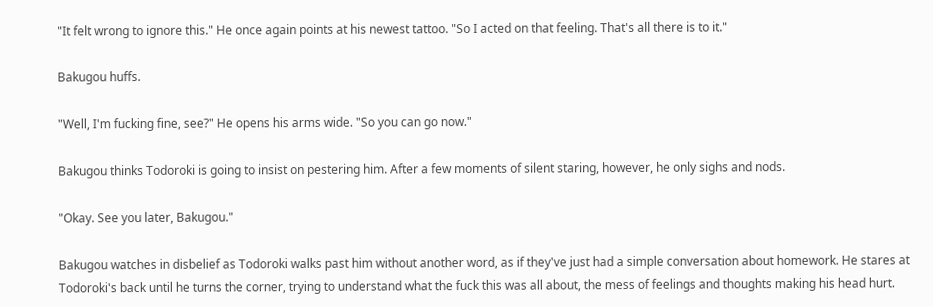"It felt wrong to ignore this." He once again points at his newest tattoo. "So I acted on that feeling. That's all there is to it."

Bakugou huffs.

"Well, I'm fucking fine, see?" He opens his arms wide. "So you can go now."

Bakugou thinks Todoroki is going to insist on pestering him. After a few moments of silent staring, however, he only sighs and nods.

"Okay. See you later, Bakugou."

Bakugou watches in disbelief as Todoroki walks past him without another word, as if they've just had a simple conversation about homework. He stares at Todoroki's back until he turns the corner, trying to understand what the fuck this was all about, the mess of feelings and thoughts making his head hurt.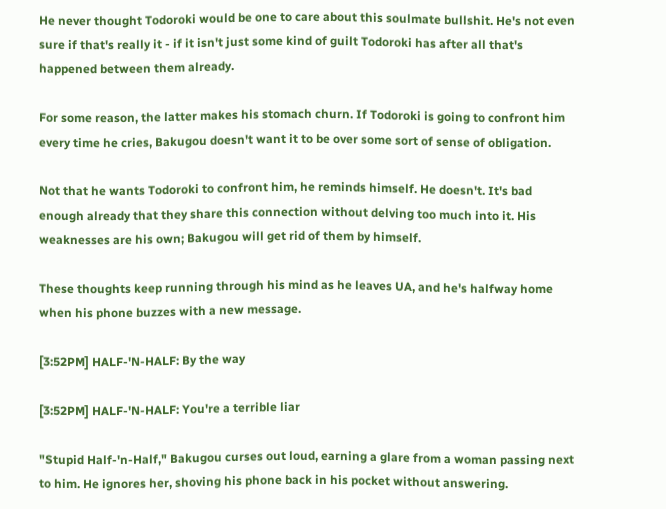He never thought Todoroki would be one to care about this soulmate bullshit. He's not even sure if that's really it - if it isn't just some kind of guilt Todoroki has after all that's happened between them already.

For some reason, the latter makes his stomach churn. If Todoroki is going to confront him every time he cries, Bakugou doesn't want it to be over some sort of sense of obligation.

Not that he wants Todoroki to confront him, he reminds himself. He doesn't. It's bad enough already that they share this connection without delving too much into it. His weaknesses are his own; Bakugou will get rid of them by himself.

These thoughts keep running through his mind as he leaves UA, and he's halfway home when his phone buzzes with a new message.

[3:52PM] HALF-'N-HALF: By the way

[3:52PM] HALF-'N-HALF: You're a terrible liar

"Stupid Half-'n-Half," Bakugou curses out loud, earning a glare from a woman passing next to him. He ignores her, shoving his phone back in his pocket without answering.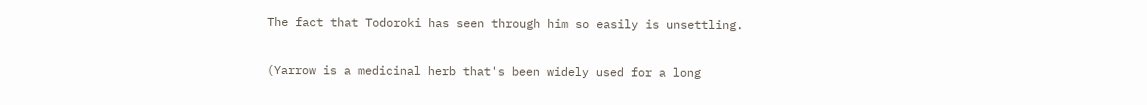The fact that Todoroki has seen through him so easily is unsettling.

(Yarrow is a medicinal herb that's been widely used for a long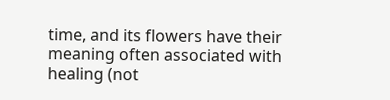time, and its flowers have their meaning often associated with healing (not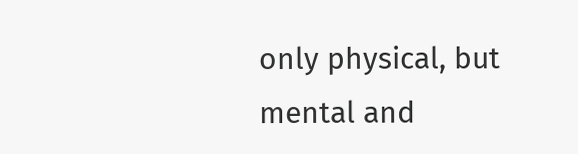only physical, but mental and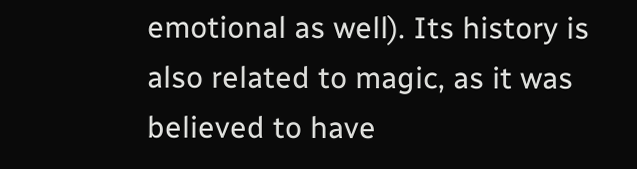emotional as well). Its history is also related to magic, as it was believed to have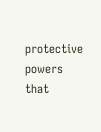protective powers that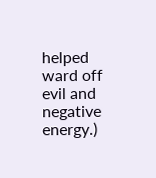helped ward off evil and negative energy.)